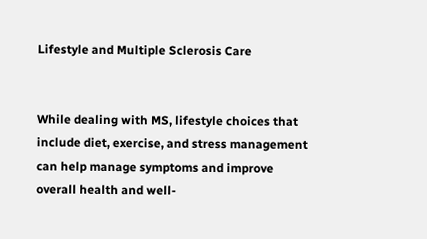Lifestyle and Multiple Sclerosis Care


While dealing with MS, lifestyle choices that include diet, exercise, and stress management can help manage symptoms and improve overall health and well-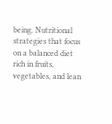being. Nutritional strategies that focus on a balanced diet rich in fruits, vegetables, and lean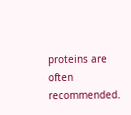proteins are often recommended.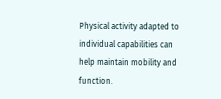Physical activity adapted to individual capabilities can help maintain mobility and function.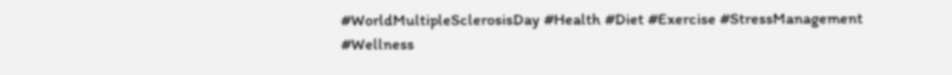#WorldMultipleSclerosisDay #Health #Diet #Exercise #StressManagement #Wellness